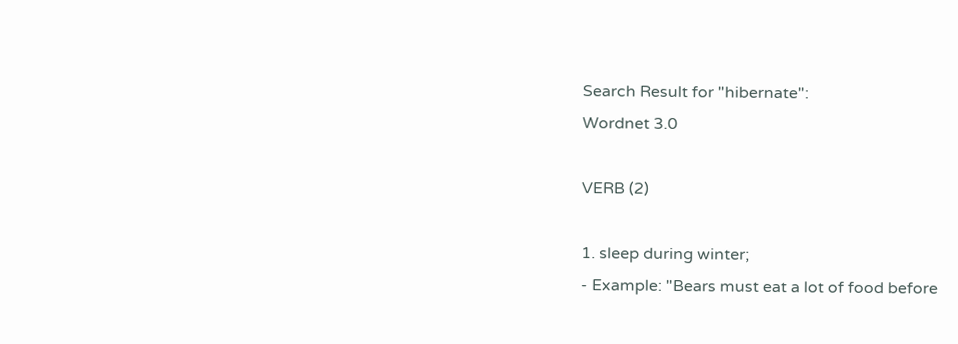Search Result for "hibernate":
Wordnet 3.0

VERB (2)

1. sleep during winter;
- Example: "Bears must eat a lot of food before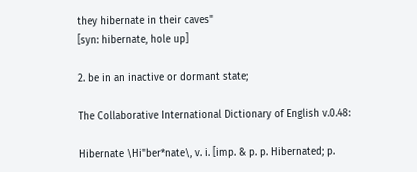they hibernate in their caves"
[syn: hibernate, hole up]

2. be in an inactive or dormant state;

The Collaborative International Dictionary of English v.0.48:

Hibernate \Hi"ber*nate\, v. i. [imp. & p. p. Hibernated; p.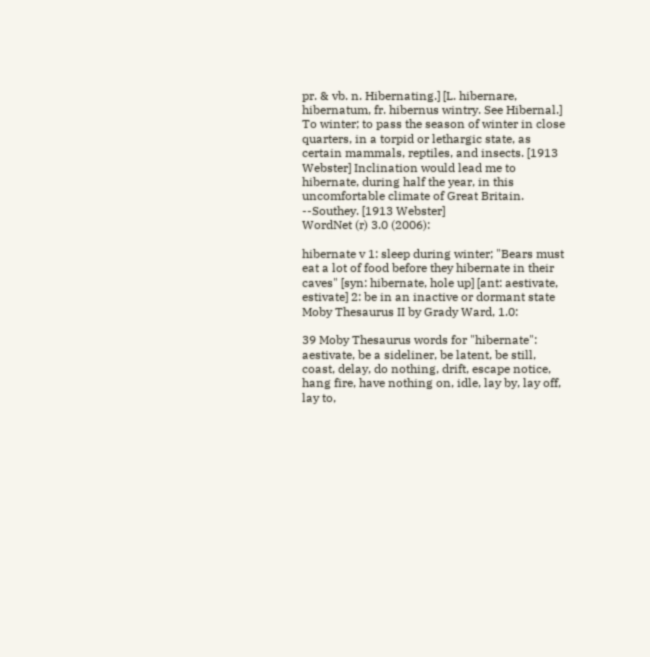pr. & vb. n. Hibernating.] [L. hibernare, hibernatum, fr. hibernus wintry. See Hibernal.] To winter; to pass the season of winter in close quarters, in a torpid or lethargic state, as certain mammals, reptiles, and insects. [1913 Webster] Inclination would lead me to hibernate, during half the year, in this uncomfortable climate of Great Britain. --Southey. [1913 Webster]
WordNet (r) 3.0 (2006):

hibernate v 1: sleep during winter; "Bears must eat a lot of food before they hibernate in their caves" [syn: hibernate, hole up] [ant: aestivate, estivate] 2: be in an inactive or dormant state
Moby Thesaurus II by Grady Ward, 1.0:

39 Moby Thesaurus words for "hibernate": aestivate, be a sideliner, be latent, be still, coast, delay, do nothing, drift, escape notice, hang fire, have nothing on, idle, lay by, lay off, lay to,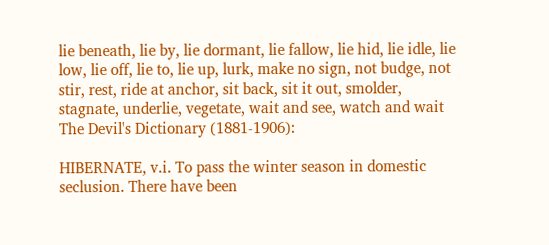lie beneath, lie by, lie dormant, lie fallow, lie hid, lie idle, lie low, lie off, lie to, lie up, lurk, make no sign, not budge, not stir, rest, ride at anchor, sit back, sit it out, smolder, stagnate, underlie, vegetate, wait and see, watch and wait
The Devil's Dictionary (1881-1906):

HIBERNATE, v.i. To pass the winter season in domestic seclusion. There have been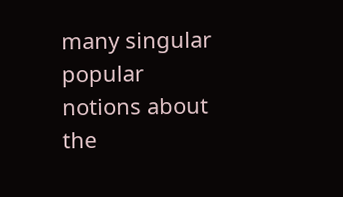many singular popular notions about the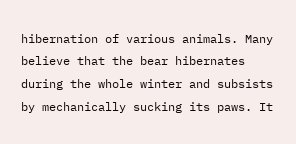hibernation of various animals. Many believe that the bear hibernates during the whole winter and subsists by mechanically sucking its paws. It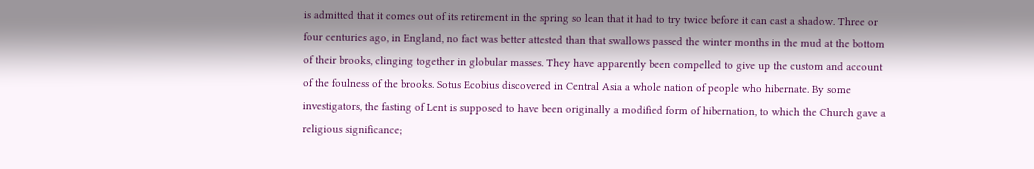is admitted that it comes out of its retirement in the spring so lean that it had to try twice before it can cast a shadow. Three or four centuries ago, in England, no fact was better attested than that swallows passed the winter months in the mud at the bottom of their brooks, clinging together in globular masses. They have apparently been compelled to give up the custom and account of the foulness of the brooks. Sotus Ecobius discovered in Central Asia a whole nation of people who hibernate. By some investigators, the fasting of Lent is supposed to have been originally a modified form of hibernation, to which the Church gave a religious significance;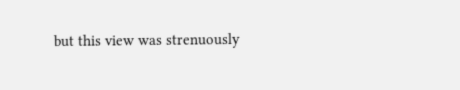but this view was strenuously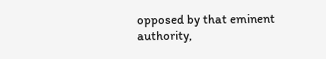opposed by that eminent authority,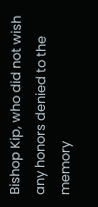Bishop Kip, who did not wish any honors denied to the memory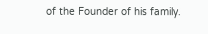of the Founder of his family.